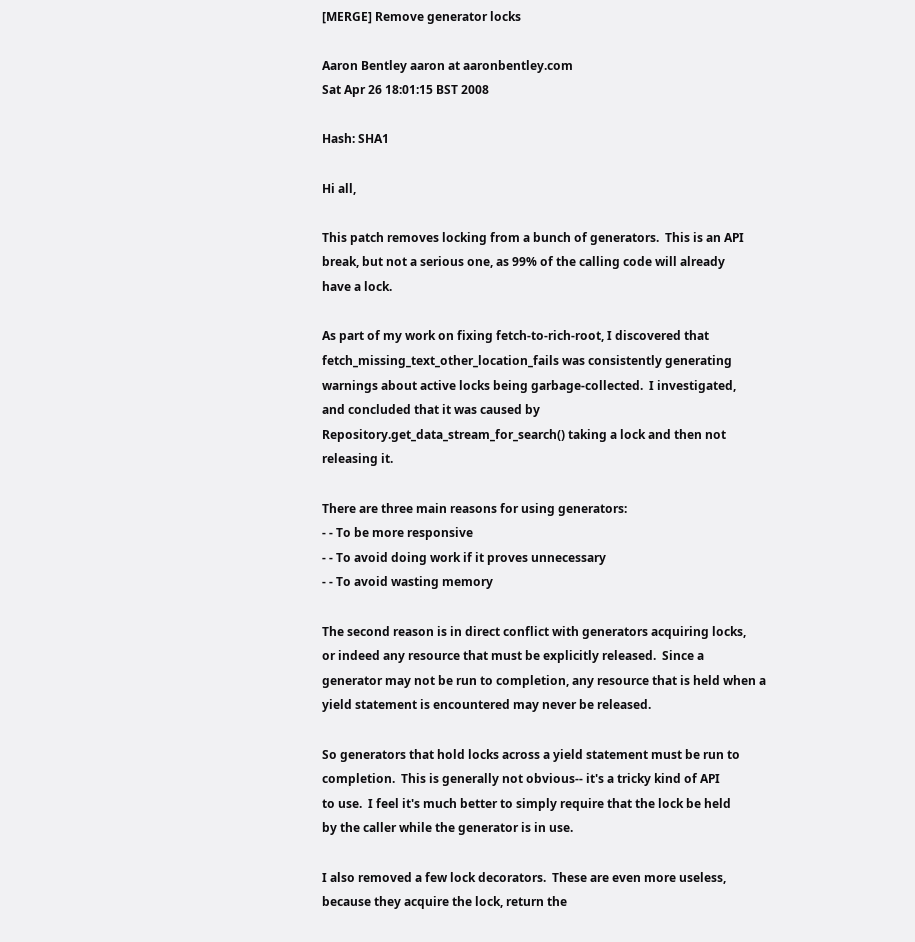[MERGE] Remove generator locks

Aaron Bentley aaron at aaronbentley.com
Sat Apr 26 18:01:15 BST 2008

Hash: SHA1

Hi all,

This patch removes locking from a bunch of generators.  This is an API
break, but not a serious one, as 99% of the calling code will already
have a lock.

As part of my work on fixing fetch-to-rich-root, I discovered that
fetch_missing_text_other_location_fails was consistently generating
warnings about active locks being garbage-collected.  I investigated,
and concluded that it was caused by
Repository.get_data_stream_for_search() taking a lock and then not
releasing it.

There are three main reasons for using generators:
- - To be more responsive
- - To avoid doing work if it proves unnecessary
- - To avoid wasting memory

The second reason is in direct conflict with generators acquiring locks,
or indeed any resource that must be explicitly released.  Since a
generator may not be run to completion, any resource that is held when a
yield statement is encountered may never be released.

So generators that hold locks across a yield statement must be run to
completion.  This is generally not obvious-- it's a tricky kind of API
to use.  I feel it's much better to simply require that the lock be held
by the caller while the generator is in use.

I also removed a few lock decorators.  These are even more useless,
because they acquire the lock, return the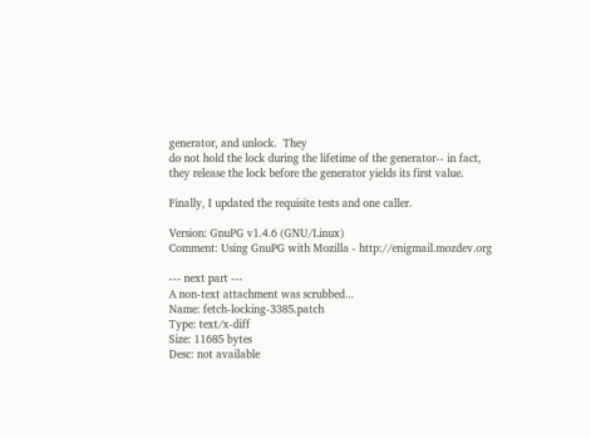generator, and unlock.  They
do not hold the lock during the lifetime of the generator-- in fact,
they release the lock before the generator yields its first value.

Finally, I updated the requisite tests and one caller.

Version: GnuPG v1.4.6 (GNU/Linux)
Comment: Using GnuPG with Mozilla - http://enigmail.mozdev.org

--- next part ---
A non-text attachment was scrubbed...
Name: fetch-locking-3385.patch
Type: text/x-diff
Size: 11685 bytes
Desc: not available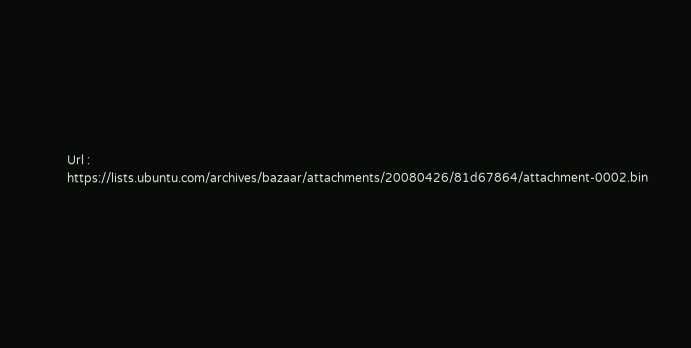Url : https://lists.ubuntu.com/archives/bazaar/attachments/20080426/81d67864/attachment-0002.bin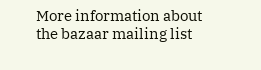More information about the bazaar mailing list